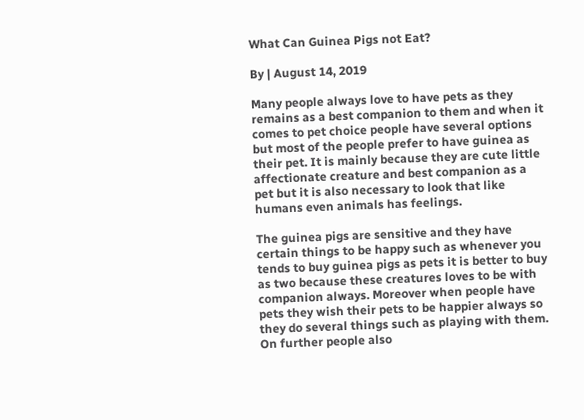What Can Guinea Pigs not Eat?

By | August 14, 2019

Many people always love to have pets as they remains as a best companion to them and when it comes to pet choice people have several options but most of the people prefer to have guinea as their pet. It is mainly because they are cute little affectionate creature and best companion as a pet but it is also necessary to look that like humans even animals has feelings.

The guinea pigs are sensitive and they have certain things to be happy such as whenever you tends to buy guinea pigs as pets it is better to buy as two because these creatures loves to be with companion always. Moreover when people have pets they wish their pets to be happier always so they do several things such as playing with them. On further people also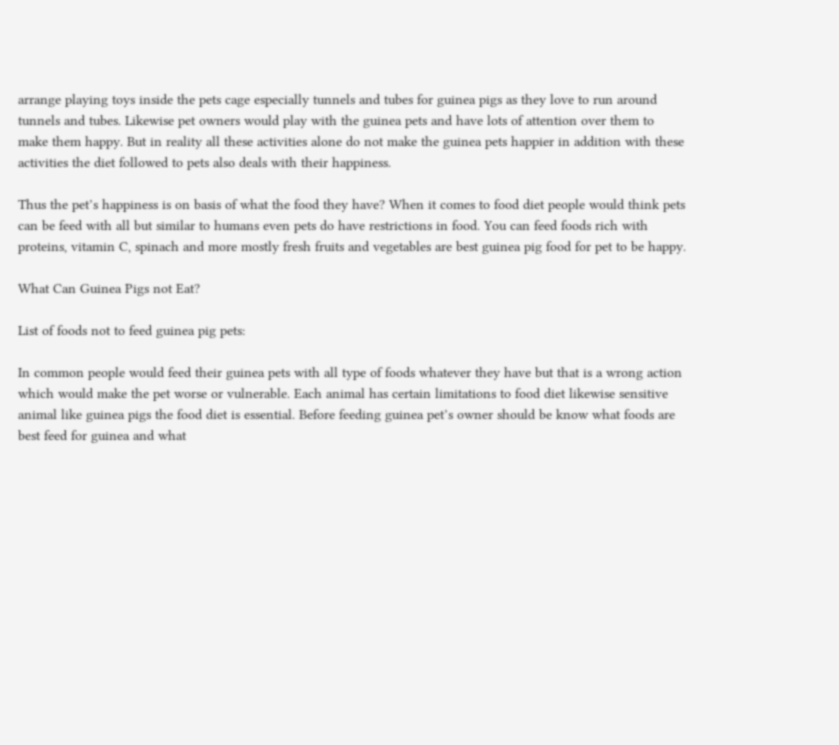arrange playing toys inside the pets cage especially tunnels and tubes for guinea pigs as they love to run around tunnels and tubes. Likewise pet owners would play with the guinea pets and have lots of attention over them to make them happy. But in reality all these activities alone do not make the guinea pets happier in addition with these activities the diet followed to pets also deals with their happiness.

Thus the pet’s happiness is on basis of what the food they have? When it comes to food diet people would think pets can be feed with all but similar to humans even pets do have restrictions in food. You can feed foods rich with proteins, vitamin C, spinach and more mostly fresh fruits and vegetables are best guinea pig food for pet to be happy.

What Can Guinea Pigs not Eat?

List of foods not to feed guinea pig pets:

In common people would feed their guinea pets with all type of foods whatever they have but that is a wrong action which would make the pet worse or vulnerable. Each animal has certain limitations to food diet likewise sensitive animal like guinea pigs the food diet is essential. Before feeding guinea pet’s owner should be know what foods are best feed for guinea and what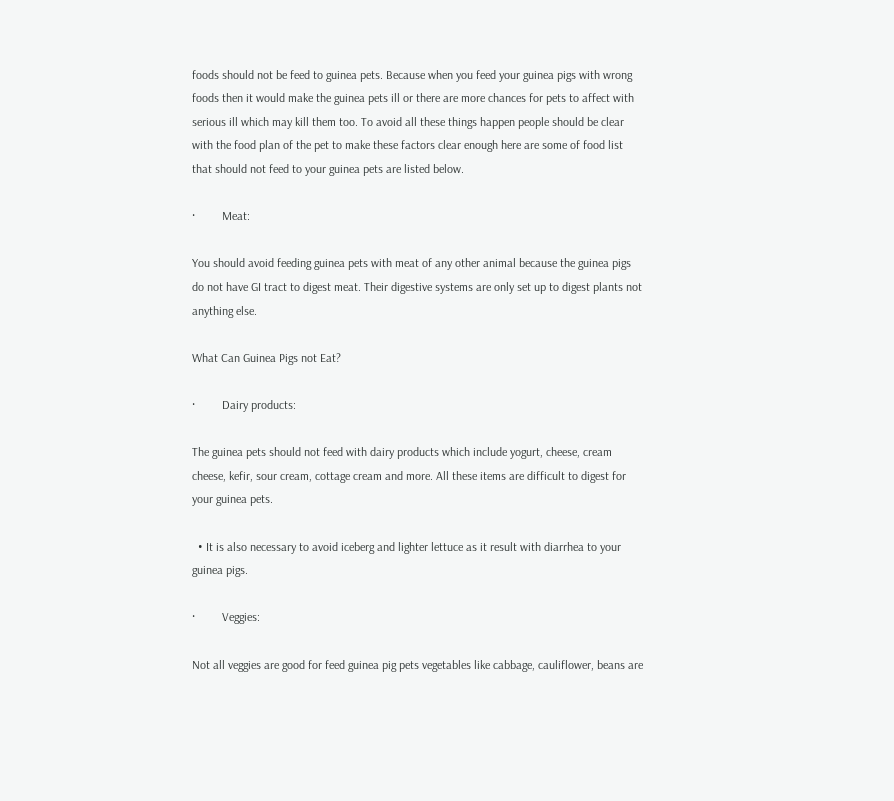foods should not be feed to guinea pets. Because when you feed your guinea pigs with wrong foods then it would make the guinea pets ill or there are more chances for pets to affect with serious ill which may kill them too. To avoid all these things happen people should be clear with the food plan of the pet to make these factors clear enough here are some of food list that should not feed to your guinea pets are listed below.

·         Meat:

You should avoid feeding guinea pets with meat of any other animal because the guinea pigs do not have GI tract to digest meat. Their digestive systems are only set up to digest plants not anything else.

What Can Guinea Pigs not Eat?

·         Dairy products:

The guinea pets should not feed with dairy products which include yogurt, cheese, cream cheese, kefir, sour cream, cottage cream and more. All these items are difficult to digest for your guinea pets.

  • It is also necessary to avoid iceberg and lighter lettuce as it result with diarrhea to your guinea pigs.

·         Veggies:

Not all veggies are good for feed guinea pig pets vegetables like cabbage, cauliflower, beans are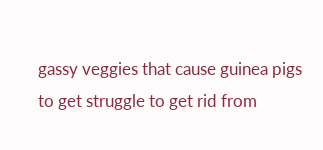gassy veggies that cause guinea pigs to get struggle to get rid from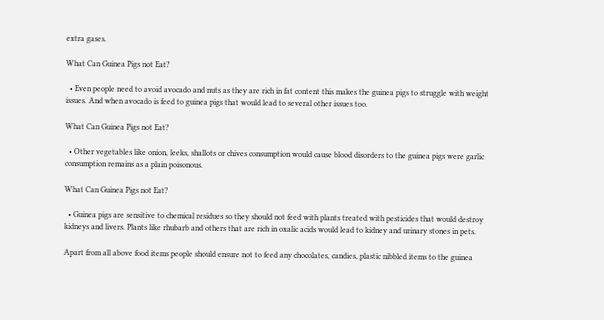extra gases.

What Can Guinea Pigs not Eat?

  • Even people need to avoid avocado and nuts as they are rich in fat content this makes the guinea pigs to struggle with weight issues. And when avocado is feed to guinea pigs that would lead to several other issues too.

What Can Guinea Pigs not Eat?

  • Other vegetables like onion, leeks, shallots or chives consumption would cause blood disorders to the guinea pigs were garlic consumption remains as a plain poisonous.

What Can Guinea Pigs not Eat?

  • Guinea pigs are sensitive to chemical residues so they should not feed with plants treated with pesticides that would destroy kidneys and livers. Plants like rhubarb and others that are rich in oxalic acids would lead to kidney and urinary stones in pets.

Apart from all above food items people should ensure not to feed any chocolates, candies, plastic nibbled items to the guinea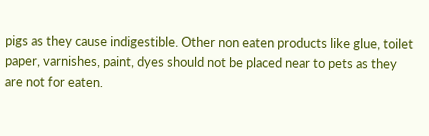pigs as they cause indigestible. Other non eaten products like glue, toilet paper, varnishes, paint, dyes should not be placed near to pets as they are not for eaten.